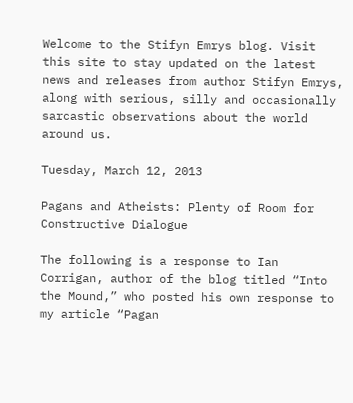Welcome to the Stifyn Emrys blog. Visit this site to stay updated on the latest news and releases from author Stifyn Emrys, along with serious, silly and occasionally sarcastic observations about the world around us.

Tuesday, March 12, 2013

Pagans and Atheists: Plenty of Room for Constructive Dialogue

The following is a response to Ian Corrigan, author of the blog titled “Into the Mound,” who posted his own response to my article “Pagan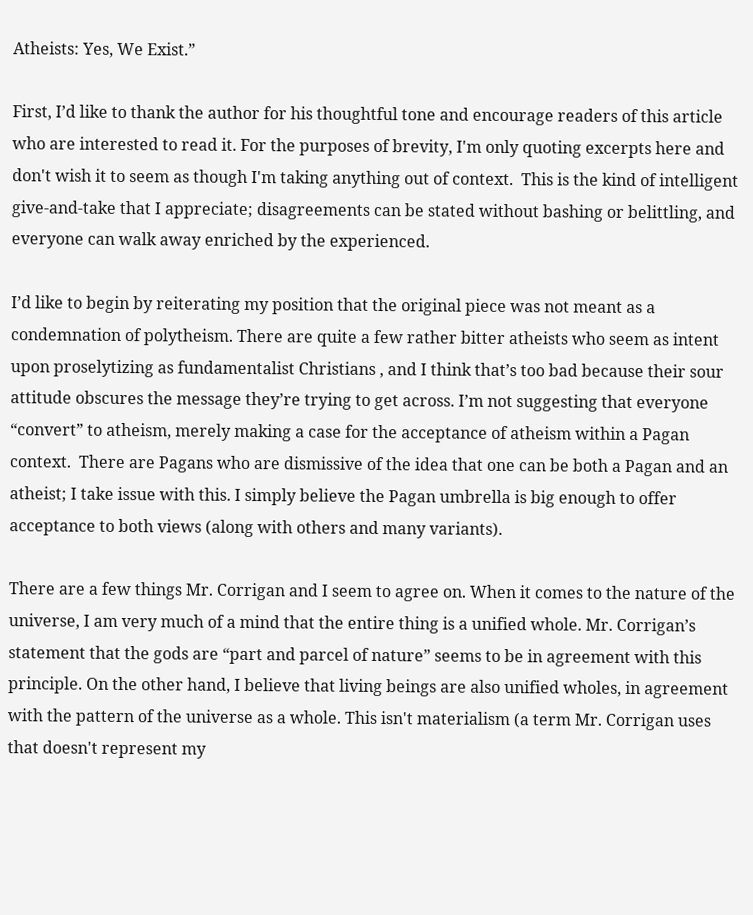Atheists: Yes, We Exist.”

First, I’d like to thank the author for his thoughtful tone and encourage readers of this article who are interested to read it. For the purposes of brevity, I'm only quoting excerpts here and don't wish it to seem as though I'm taking anything out of context.  This is the kind of intelligent give-and-take that I appreciate; disagreements can be stated without bashing or belittling, and everyone can walk away enriched by the experienced.

I’d like to begin by reiterating my position that the original piece was not meant as a condemnation of polytheism. There are quite a few rather bitter atheists who seem as intent upon proselytizing as fundamentalist Christians , and I think that’s too bad because their sour attitude obscures the message they’re trying to get across. I’m not suggesting that everyone “convert” to atheism, merely making a case for the acceptance of atheism within a Pagan context.  There are Pagans who are dismissive of the idea that one can be both a Pagan and an atheist; I take issue with this. I simply believe the Pagan umbrella is big enough to offer acceptance to both views (along with others and many variants).

There are a few things Mr. Corrigan and I seem to agree on. When it comes to the nature of the universe, I am very much of a mind that the entire thing is a unified whole. Mr. Corrigan’s statement that the gods are “part and parcel of nature” seems to be in agreement with this principle. On the other hand, I believe that living beings are also unified wholes, in agreement with the pattern of the universe as a whole. This isn't materialism (a term Mr. Corrigan uses that doesn't represent my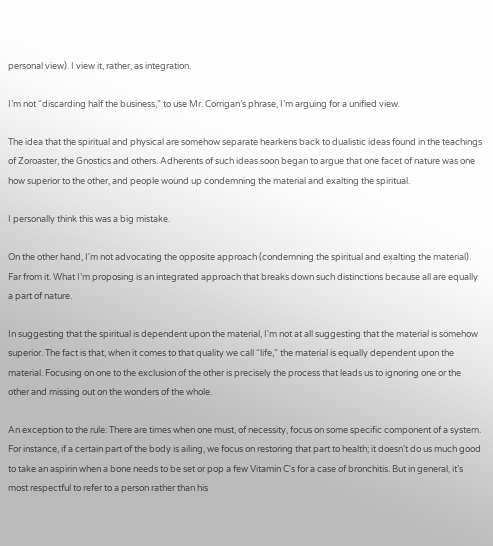personal view). I view it, rather, as integration.

I’m not “discarding half the business,” to use Mr. Corrigan’s phrase, I’m arguing for a unified view.

The idea that the spiritual and physical are somehow separate hearkens back to dualistic ideas found in the teachings of Zoroaster, the Gnostics and others. Adherents of such ideas soon began to argue that one facet of nature was one how superior to the other, and people wound up condemning the material and exalting the spiritual.

I personally think this was a big mistake.

On the other hand, I'm not advocating the opposite approach (condemning the spiritual and exalting the material). Far from it. What I’m proposing is an integrated approach that breaks down such distinctions because all are equally a part of nature.

In suggesting that the spiritual is dependent upon the material, I'm not at all suggesting that the material is somehow superior. The fact is that, when it comes to that quality we call “life,” the material is equally dependent upon the material. Focusing on one to the exclusion of the other is precisely the process that leads us to ignoring one or the other and missing out on the wonders of the whole.

An exception to the rule: There are times when one must, of necessity, focus on some specific component of a system. For instance, if a certain part of the body is ailing, we focus on restoring that part to health; it doesn't do us much good to take an aspirin when a bone needs to be set or pop a few Vitamin C's for a case of bronchitis. But in general, it’s most respectful to refer to a person rather than his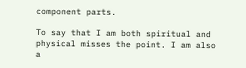component parts.

To say that I am both spiritual and physical misses the point. I am also a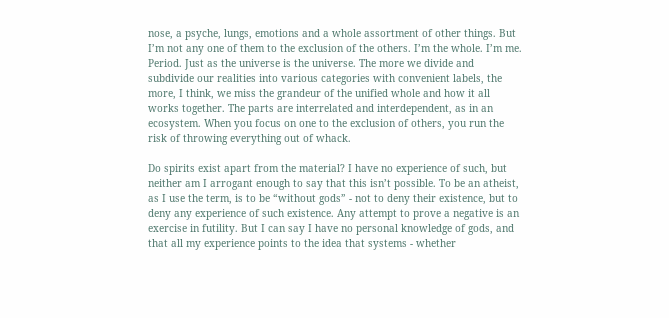nose, a psyche, lungs, emotions and a whole assortment of other things. But I’m not any one of them to the exclusion of the others. I’m the whole. I’m me. Period. Just as the universe is the universe. The more we divide and subdivide our realities into various categories with convenient labels, the more, I think, we miss the grandeur of the unified whole and how it all works together. The parts are interrelated and interdependent, as in an ecosystem. When you focus on one to the exclusion of others, you run the risk of throwing everything out of whack.

Do spirits exist apart from the material? I have no experience of such, but neither am I arrogant enough to say that this isn’t possible. To be an atheist, as I use the term, is to be “without gods” - not to deny their existence, but to deny any experience of such existence. Any attempt to prove a negative is an exercise in futility. But I can say I have no personal knowledge of gods, and that all my experience points to the idea that systems - whether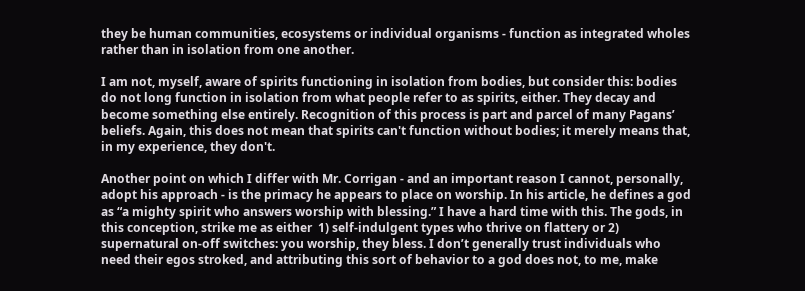they be human communities, ecosystems or individual organisms - function as integrated wholes rather than in isolation from one another.

I am not, myself, aware of spirits functioning in isolation from bodies, but consider this: bodies do not long function in isolation from what people refer to as spirits, either. They decay and become something else entirely. Recognition of this process is part and parcel of many Pagans’ beliefs. Again, this does not mean that spirits can't function without bodies; it merely means that, in my experience, they don't.

Another point on which I differ with Mr. Corrigan - and an important reason I cannot, personally, adopt his approach - is the primacy he appears to place on worship. In his article, he defines a god as “a mighty spirit who answers worship with blessing.” I have a hard time with this. The gods, in this conception, strike me as either  1) self-indulgent types who thrive on flattery or 2) supernatural on-off switches: you worship, they bless. I don’t generally trust individuals who need their egos stroked, and attributing this sort of behavior to a god does not, to me, make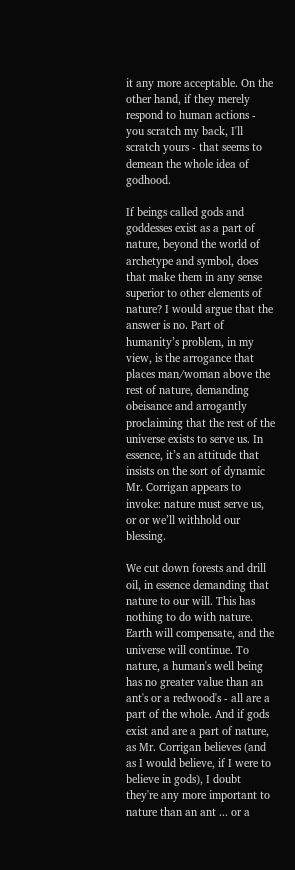it any more acceptable. On the other hand, if they merely respond to human actions - you scratch my back, I'll scratch yours - that seems to demean the whole idea of godhood.

If beings called gods and goddesses exist as a part of nature, beyond the world of archetype and symbol, does that make them in any sense superior to other elements of nature? I would argue that the answer is no. Part of humanity’s problem, in my view, is the arrogance that places man/woman above the rest of nature, demanding obeisance and arrogantly proclaiming that the rest of the universe exists to serve us. In essence, it’s an attitude that insists on the sort of dynamic Mr. Corrigan appears to invoke: nature must serve us, or or we’ll withhold our blessing.

We cut down forests and drill oil, in essence demanding that nature to our will. This has nothing to do with nature. Earth will compensate, and the universe will continue. To nature, a human's well being has no greater value than an ant's or a redwood's - all are a part of the whole. And if gods exist and are a part of nature, as Mr. Corrigan believes (and as I would believe, if I were to believe in gods), I doubt they're any more important to nature than an ant ... or a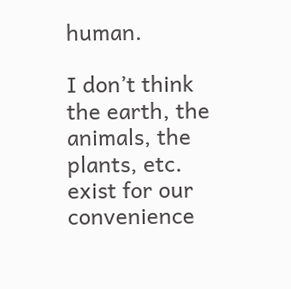human.

I don’t think the earth, the animals, the plants, etc. exist for our convenience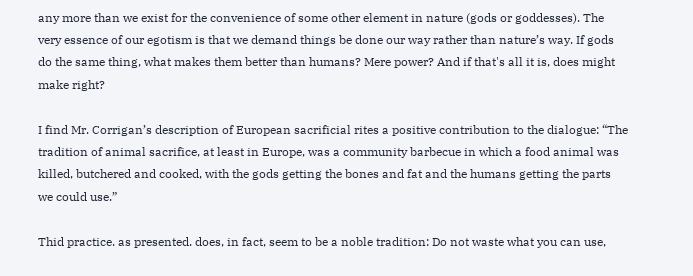any more than we exist for the convenience of some other element in nature (gods or goddesses). The very essence of our egotism is that we demand things be done our way rather than nature’s way. If gods do the same thing, what makes them better than humans? Mere power? And if that's all it is, does might make right?

I find Mr. Corrigan’s description of European sacrificial rites a positive contribution to the dialogue: “The tradition of animal sacrifice, at least in Europe, was a community barbecue in which a food animal was killed, butchered and cooked, with the gods getting the bones and fat and the humans getting the parts we could use.”

Thid practice. as presented. does, in fact, seem to be a noble tradition: Do not waste what you can use,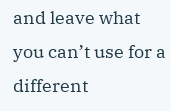and leave what you can’t use for a different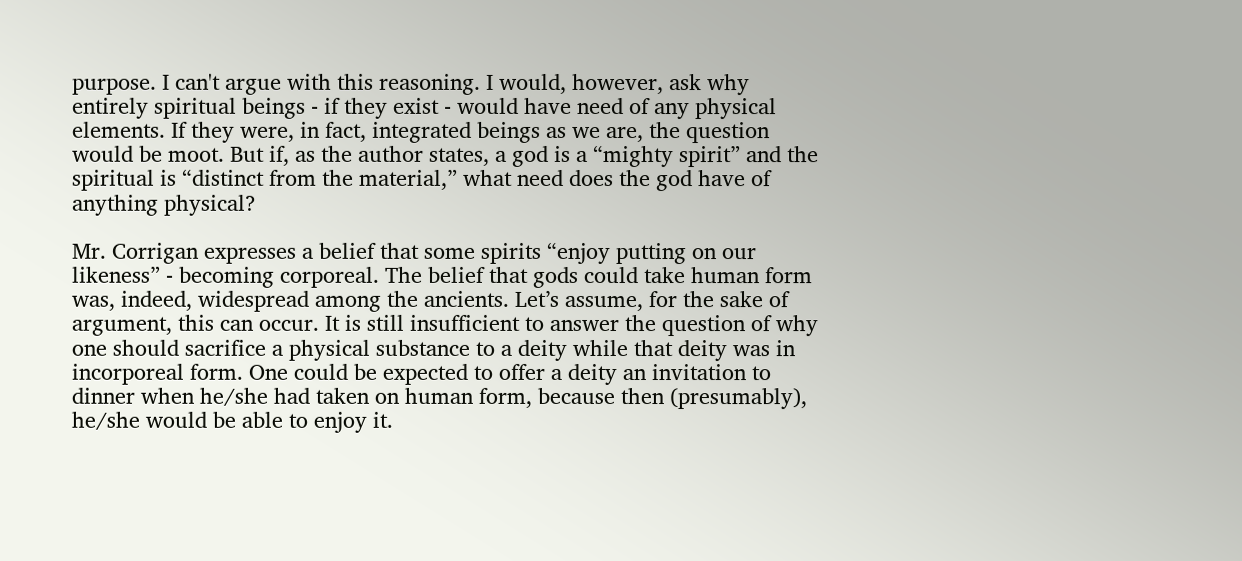purpose. I can't argue with this reasoning. I would, however, ask why entirely spiritual beings - if they exist - would have need of any physical elements. If they were, in fact, integrated beings as we are, the question would be moot. But if, as the author states, a god is a “mighty spirit” and the spiritual is “distinct from the material,” what need does the god have of anything physical?

Mr. Corrigan expresses a belief that some spirits “enjoy putting on our likeness” - becoming corporeal. The belief that gods could take human form was, indeed, widespread among the ancients. Let’s assume, for the sake of argument, this can occur. It is still insufficient to answer the question of why one should sacrifice a physical substance to a deity while that deity was in incorporeal form. One could be expected to offer a deity an invitation to dinner when he/she had taken on human form, because then (presumably), he/she would be able to enjoy it.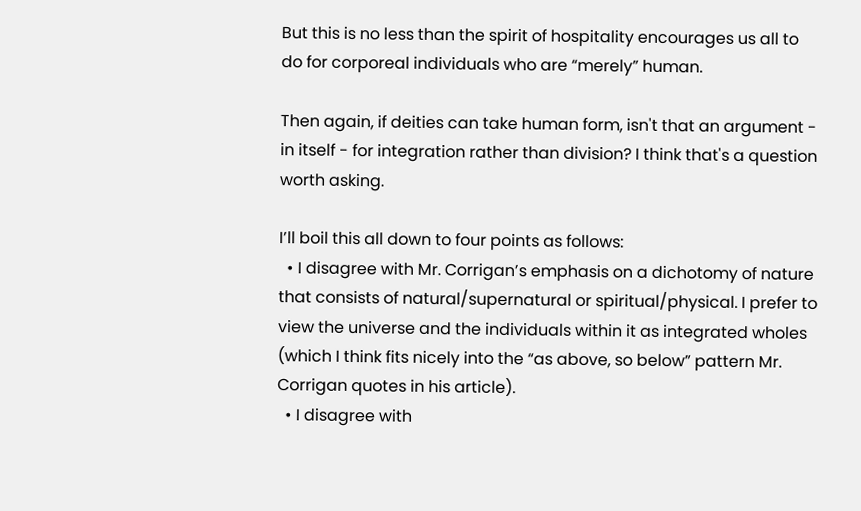But this is no less than the spirit of hospitality encourages us all to do for corporeal individuals who are “merely” human.

Then again, if deities can take human form, isn't that an argument - in itself - for integration rather than division? I think that's a question worth asking.

I’ll boil this all down to four points as follows:
  • I disagree with Mr. Corrigan’s emphasis on a dichotomy of nature that consists of natural/supernatural or spiritual/physical. I prefer to view the universe and the individuals within it as integrated wholes (which I think fits nicely into the “as above, so below” pattern Mr. Corrigan quotes in his article).
  • I disagree with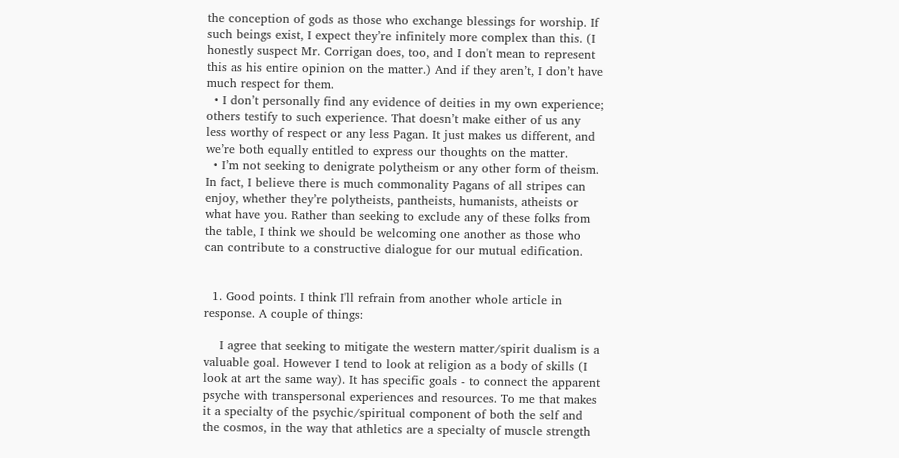the conception of gods as those who exchange blessings for worship. If such beings exist, I expect they’re infinitely more complex than this. (I honestly suspect Mr. Corrigan does, too, and I don't mean to represent this as his entire opinion on the matter.) And if they aren’t, I don’t have much respect for them.
  • I don’t personally find any evidence of deities in my own experience; others testify to such experience. That doesn’t make either of us any less worthy of respect or any less Pagan. It just makes us different, and we’re both equally entitled to express our thoughts on the matter.
  • I’m not seeking to denigrate polytheism or any other form of theism. In fact, I believe there is much commonality Pagans of all stripes can enjoy, whether they’re polytheists, pantheists, humanists, atheists or what have you. Rather than seeking to exclude any of these folks from the table, I think we should be welcoming one another as those who can contribute to a constructive dialogue for our mutual edification.


  1. Good points. I think I'll refrain from another whole article in response. A couple of things:

    I agree that seeking to mitigate the western matter/spirit dualism is a valuable goal. However I tend to look at religion as a body of skills (I look at art the same way). It has specific goals - to connect the apparent psyche with transpersonal experiences and resources. To me that makes it a specialty of the psychic/spiritual component of both the self and the cosmos, in the way that athletics are a specialty of muscle strength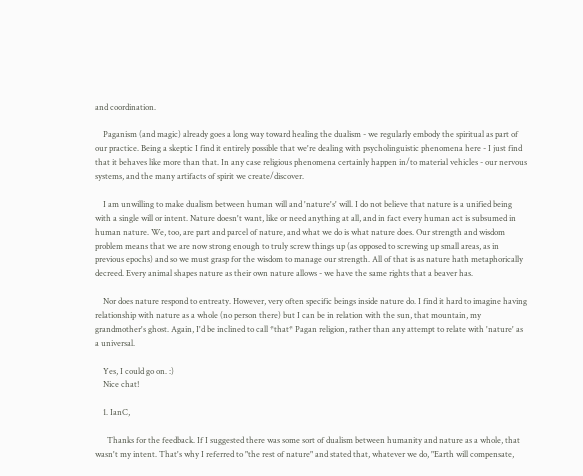and coordination.

    Paganism (and magic) already goes a long way toward healing the dualism - we regularly embody the spiritual as part of our practice. Being a skeptic I find it entirely possible that we're dealing with psycholinguistic phenomena here - I just find that it behaves like more than that. In any case religious phenomena certainly happen in/to material vehicles - our nervous systems, and the many artifacts of spirit we create/discover.

    I am unwilling to make dualism between human will and 'nature's' will. I do not believe that nature is a unified being with a single will or intent. Nature doesn't want, like or need anything at all, and in fact every human act is subsumed in human nature. We, too, are part and parcel of nature, and what we do is what nature does. Our strength and wisdom problem means that we are now strong enough to truly screw things up (as opposed to screwing up small areas, as in previous epochs) and so we must grasp for the wisdom to manage our strength. All of that is as nature hath metaphorically decreed. Every animal shapes nature as their own nature allows - we have the same rights that a beaver has.

    Nor does nature respond to entreaty. However, very often specific beings inside nature do. I find it hard to imagine having relationship with nature as a whole (no person there) but I can be in relation with the sun, that mountain, my grandmother's ghost. Again, I'd be inclined to call *that* Pagan religion, rather than any attempt to relate with 'nature' as a universal.

    Yes, I could go on. :)
    Nice chat!

    1. IanC,

      Thanks for the feedback. If I suggested there was some sort of dualism between humanity and nature as a whole, that wasn't my intent. That's why I referred to "the rest of nature" and stated that, whatever we do, "Earth will compensate,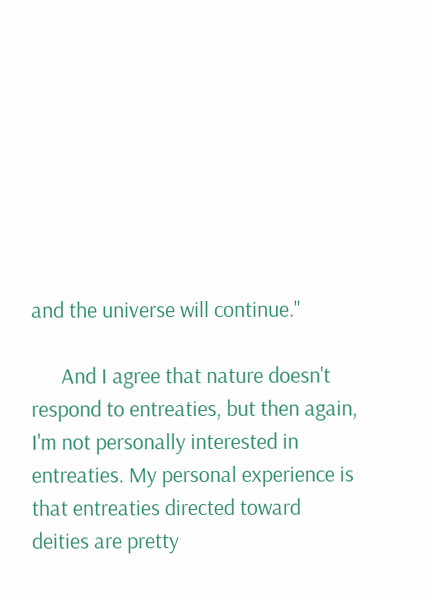and the universe will continue."

      And I agree that nature doesn't respond to entreaties, but then again, I'm not personally interested in entreaties. My personal experience is that entreaties directed toward deities are pretty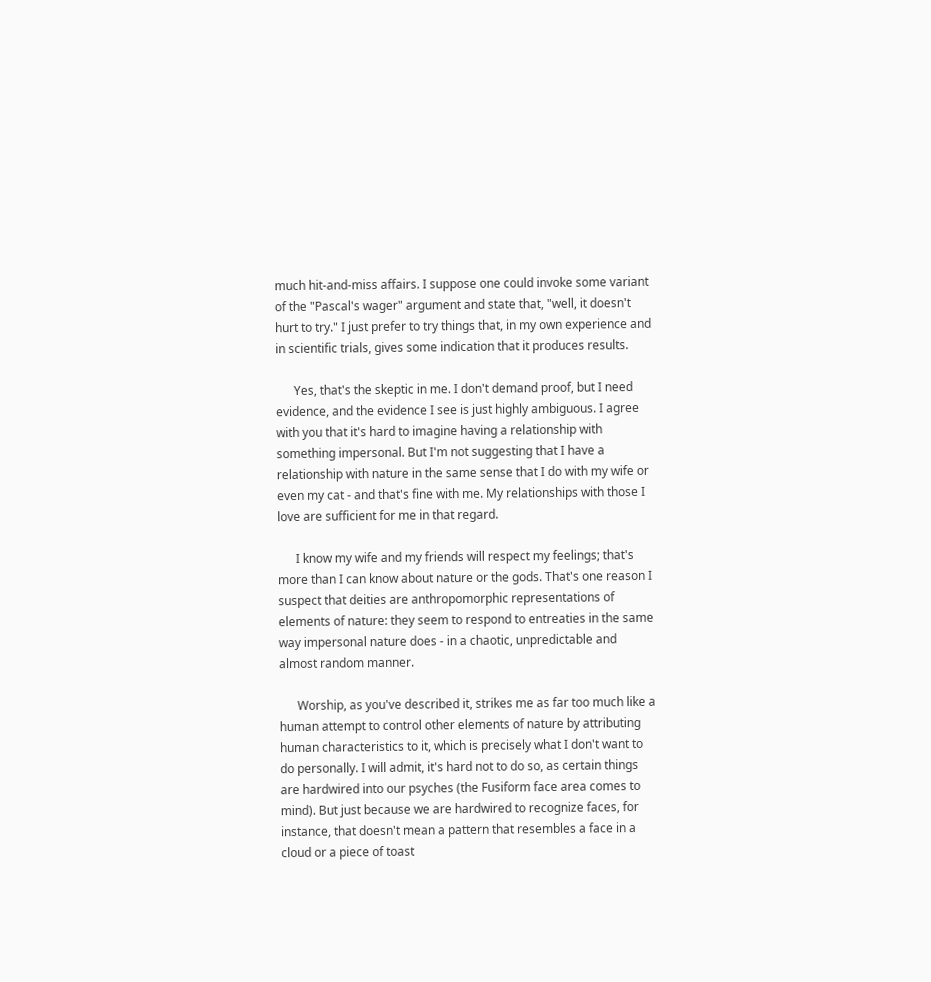much hit-and-miss affairs. I suppose one could invoke some variant of the "Pascal's wager" argument and state that, "well, it doesn't hurt to try." I just prefer to try things that, in my own experience and in scientific trials, gives some indication that it produces results.

      Yes, that's the skeptic in me. I don't demand proof, but I need evidence, and the evidence I see is just highly ambiguous. I agree with you that it's hard to imagine having a relationship with something impersonal. But I'm not suggesting that I have a relationship with nature in the same sense that I do with my wife or even my cat - and that's fine with me. My relationships with those I love are sufficient for me in that regard.

      I know my wife and my friends will respect my feelings; that's more than I can know about nature or the gods. That's one reason I suspect that deities are anthropomorphic representations of elements of nature: they seem to respond to entreaties in the same way impersonal nature does - in a chaotic, unpredictable and almost random manner.

      Worship, as you've described it, strikes me as far too much like a human attempt to control other elements of nature by attributing human characteristics to it, which is precisely what I don't want to do personally. I will admit, it's hard not to do so, as certain things are hardwired into our psyches (the Fusiform face area comes to mind). But just because we are hardwired to recognize faces, for instance, that doesn't mean a pattern that resembles a face in a cloud or a piece of toast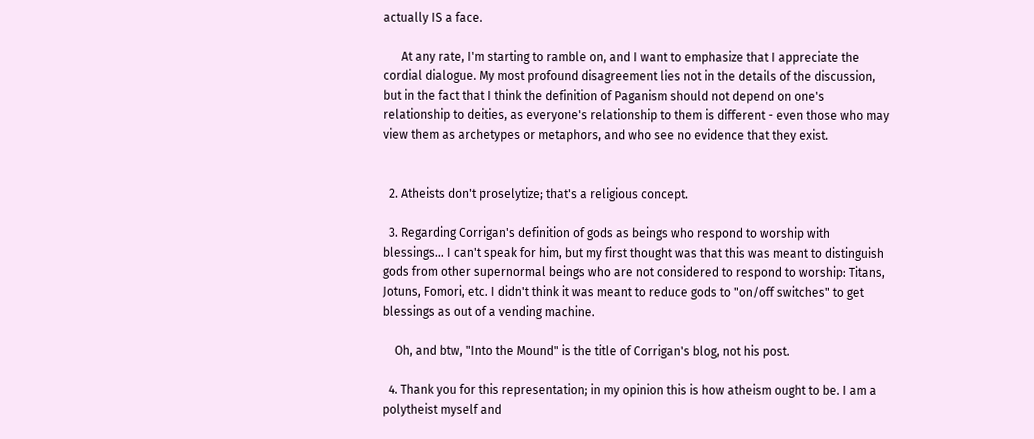actually IS a face.

      At any rate, I'm starting to ramble on, and I want to emphasize that I appreciate the cordial dialogue. My most profound disagreement lies not in the details of the discussion, but in the fact that I think the definition of Paganism should not depend on one's relationship to deities, as everyone's relationship to them is different - even those who may view them as archetypes or metaphors, and who see no evidence that they exist.


  2. Atheists don't proselytize; that's a religious concept.

  3. Regarding Corrigan's definition of gods as beings who respond to worship with blessings... I can't speak for him, but my first thought was that this was meant to distinguish gods from other supernormal beings who are not considered to respond to worship: Titans, Jotuns, Fomori, etc. I didn't think it was meant to reduce gods to "on/off switches" to get blessings as out of a vending machine.

    Oh, and btw, "Into the Mound" is the title of Corrigan's blog, not his post.

  4. Thank you for this representation; in my opinion this is how atheism ought to be. I am a polytheist myself and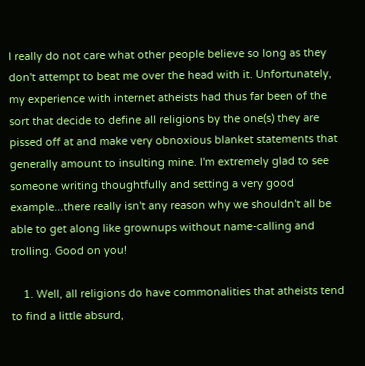I really do not care what other people believe so long as they don't attempt to beat me over the head with it. Unfortunately, my experience with internet atheists had thus far been of the sort that decide to define all religions by the one(s) they are pissed off at and make very obnoxious blanket statements that generally amount to insulting mine. I'm extremely glad to see someone writing thoughtfully and setting a very good example...there really isn't any reason why we shouldn't all be able to get along like grownups without name-calling and trolling. Good on you!

    1. Well, all religions do have commonalities that atheists tend to find a little absurd,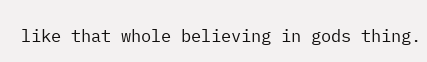like that whole believing in gods thing.